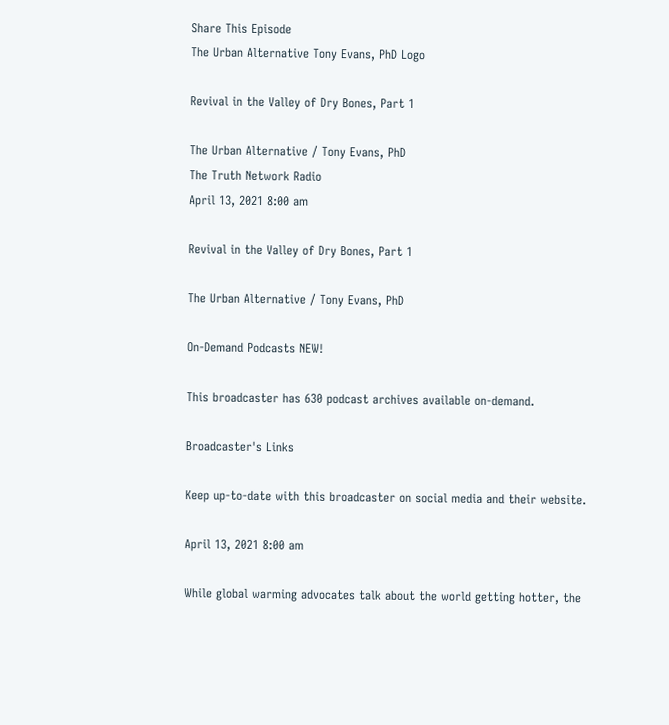Share This Episode
The Urban Alternative Tony Evans, PhD Logo

Revival in the Valley of Dry Bones, Part 1

The Urban Alternative / Tony Evans, PhD
The Truth Network Radio
April 13, 2021 8:00 am

Revival in the Valley of Dry Bones, Part 1

The Urban Alternative / Tony Evans, PhD

On-Demand Podcasts NEW!

This broadcaster has 630 podcast archives available on-demand.

Broadcaster's Links

Keep up-to-date with this broadcaster on social media and their website.

April 13, 2021 8:00 am

While global warming advocates talk about the world getting hotter, the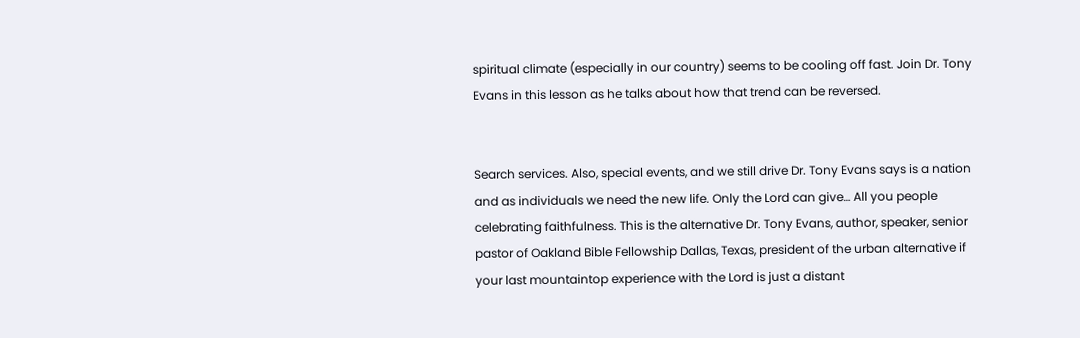spiritual climate (especially in our country) seems to be cooling off fast. Join Dr. Tony Evans in this lesson as he talks about how that trend can be reversed.


Search services. Also, special events, and we still drive Dr. Tony Evans says is a nation and as individuals we need the new life. Only the Lord can give… All you people celebrating faithfulness. This is the alternative Dr. Tony Evans, author, speaker, senior pastor of Oakland Bible Fellowship Dallas, Texas, president of the urban alternative if your last mountaintop experience with the Lord is just a distant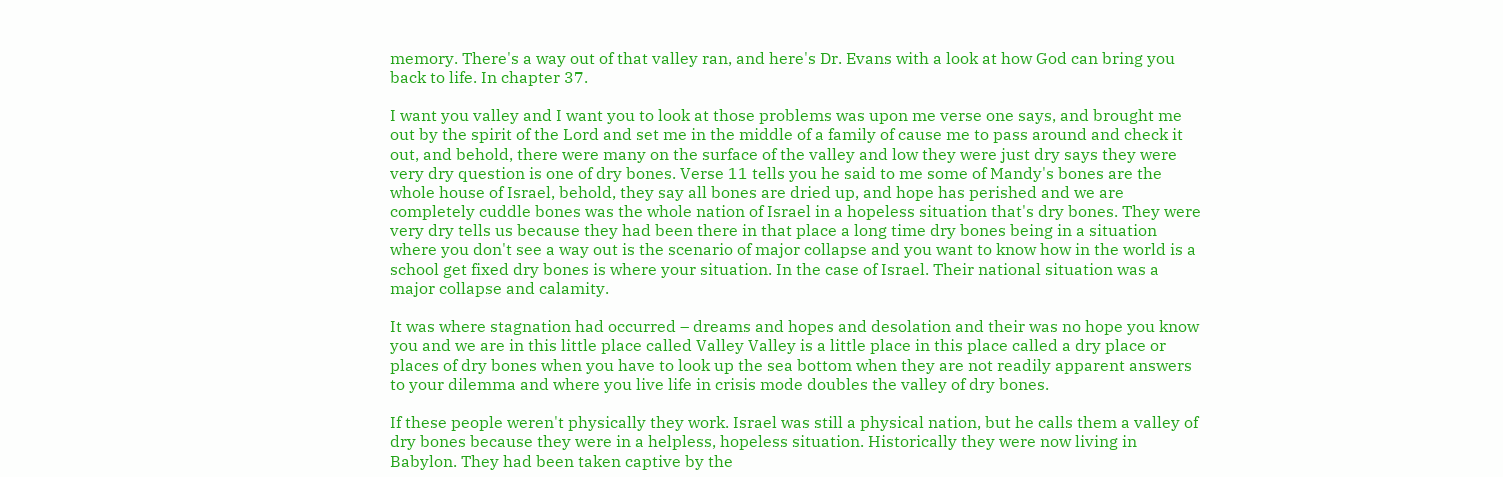memory. There's a way out of that valley ran, and here's Dr. Evans with a look at how God can bring you back to life. In chapter 37.

I want you valley and I want you to look at those problems was upon me verse one says, and brought me out by the spirit of the Lord and set me in the middle of a family of cause me to pass around and check it out, and behold, there were many on the surface of the valley and low they were just dry says they were very dry question is one of dry bones. Verse 11 tells you he said to me some of Mandy's bones are the whole house of Israel, behold, they say all bones are dried up, and hope has perished and we are completely cuddle bones was the whole nation of Israel in a hopeless situation that's dry bones. They were very dry tells us because they had been there in that place a long time dry bones being in a situation where you don't see a way out is the scenario of major collapse and you want to know how in the world is a school get fixed dry bones is where your situation. In the case of Israel. Their national situation was a major collapse and calamity.

It was where stagnation had occurred – dreams and hopes and desolation and their was no hope you know you and we are in this little place called Valley Valley is a little place in this place called a dry place or places of dry bones when you have to look up the sea bottom when they are not readily apparent answers to your dilemma and where you live life in crisis mode doubles the valley of dry bones.

If these people weren't physically they work. Israel was still a physical nation, but he calls them a valley of dry bones because they were in a helpless, hopeless situation. Historically they were now living in Babylon. They had been taken captive by the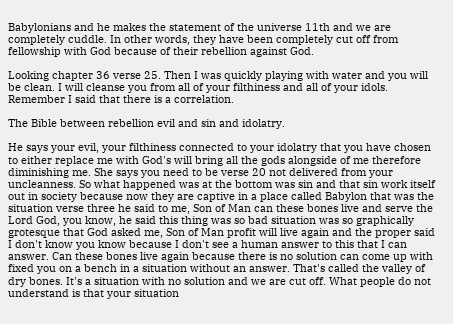Babylonians and he makes the statement of the universe 11th and we are completely cuddle. In other words, they have been completely cut off from fellowship with God because of their rebellion against God.

Looking chapter 36 verse 25. Then I was quickly playing with water and you will be clean. I will cleanse you from all of your filthiness and all of your idols. Remember I said that there is a correlation.

The Bible between rebellion evil and sin and idolatry.

He says your evil, your filthiness connected to your idolatry that you have chosen to either replace me with God's will bring all the gods alongside of me therefore diminishing me. She says you need to be verse 20 not delivered from your uncleanness. So what happened was at the bottom was sin and that sin work itself out in society because now they are captive in a place called Babylon that was the situation verse three he said to me, Son of Man can these bones live and serve the Lord God, you know, he said this thing was so bad situation was so graphically grotesque that God asked me, Son of Man profit will live again and the proper said I don't know you know because I don't see a human answer to this that I can answer. Can these bones live again because there is no solution can come up with fixed you on a bench in a situation without an answer. That's called the valley of dry bones. It's a situation with no solution and we are cut off. What people do not understand is that your situation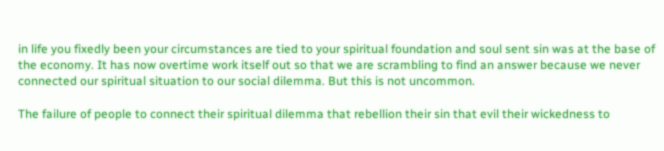in life you fixedly been your circumstances are tied to your spiritual foundation and soul sent sin was at the base of the economy. It has now overtime work itself out so that we are scrambling to find an answer because we never connected our spiritual situation to our social dilemma. But this is not uncommon.

The failure of people to connect their spiritual dilemma that rebellion their sin that evil their wickedness to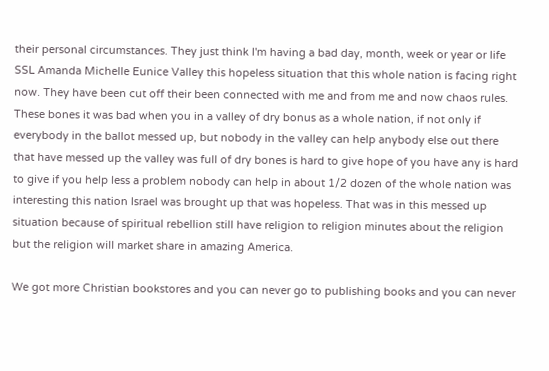their personal circumstances. They just think I'm having a bad day, month, week or year or life SSL Amanda Michelle Eunice Valley this hopeless situation that this whole nation is facing right now. They have been cut off their been connected with me and from me and now chaos rules. These bones it was bad when you in a valley of dry bonus as a whole nation, if not only if everybody in the ballot messed up, but nobody in the valley can help anybody else out there that have messed up the valley was full of dry bones is hard to give hope of you have any is hard to give if you help less a problem nobody can help in about 1/2 dozen of the whole nation was interesting this nation Israel was brought up that was hopeless. That was in this messed up situation because of spiritual rebellion still have religion to religion minutes about the religion but the religion will market share in amazing America.

We got more Christian bookstores and you can never go to publishing books and you can never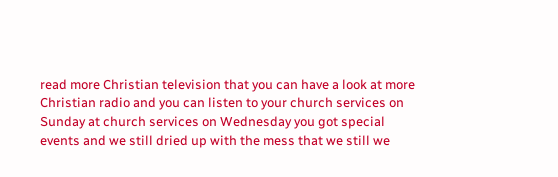read more Christian television that you can have a look at more Christian radio and you can listen to your church services on Sunday at church services on Wednesday you got special events and we still dried up with the mess that we still we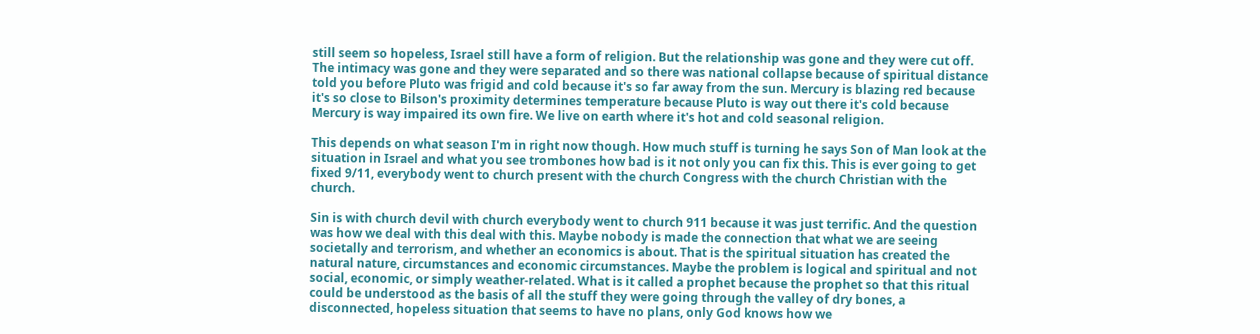still seem so hopeless, Israel still have a form of religion. But the relationship was gone and they were cut off. The intimacy was gone and they were separated and so there was national collapse because of spiritual distance told you before Pluto was frigid and cold because it's so far away from the sun. Mercury is blazing red because it's so close to Bilson's proximity determines temperature because Pluto is way out there it's cold because Mercury is way impaired its own fire. We live on earth where it's hot and cold seasonal religion.

This depends on what season I'm in right now though. How much stuff is turning he says Son of Man look at the situation in Israel and what you see trombones how bad is it not only you can fix this. This is ever going to get fixed 9/11, everybody went to church present with the church Congress with the church Christian with the church.

Sin is with church devil with church everybody went to church 911 because it was just terrific. And the question was how we deal with this deal with this. Maybe nobody is made the connection that what we are seeing societally and terrorism, and whether an economics is about. That is the spiritual situation has created the natural nature, circumstances and economic circumstances. Maybe the problem is logical and spiritual and not social, economic, or simply weather-related. What is it called a prophet because the prophet so that this ritual could be understood as the basis of all the stuff they were going through the valley of dry bones, a disconnected, hopeless situation that seems to have no plans, only God knows how we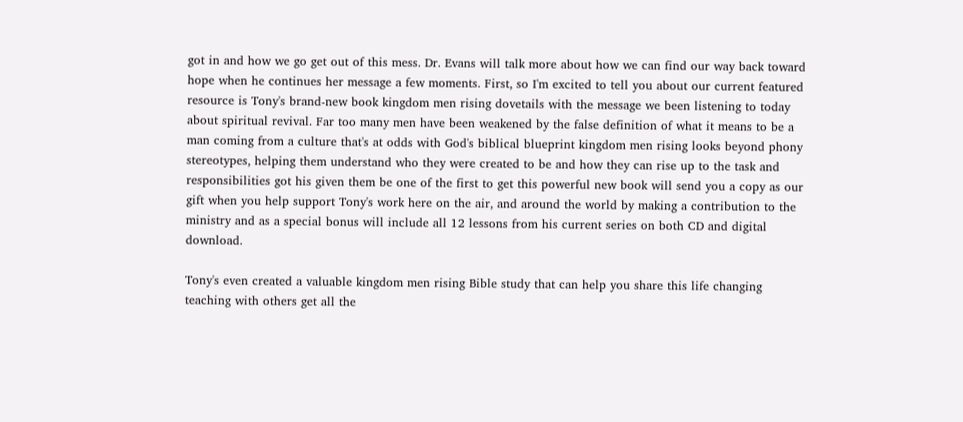got in and how we go get out of this mess. Dr. Evans will talk more about how we can find our way back toward hope when he continues her message a few moments. First, so I'm excited to tell you about our current featured resource is Tony's brand-new book kingdom men rising dovetails with the message we been listening to today about spiritual revival. Far too many men have been weakened by the false definition of what it means to be a man coming from a culture that's at odds with God's biblical blueprint kingdom men rising looks beyond phony stereotypes, helping them understand who they were created to be and how they can rise up to the task and responsibilities got his given them be one of the first to get this powerful new book will send you a copy as our gift when you help support Tony's work here on the air, and around the world by making a contribution to the ministry and as a special bonus will include all 12 lessons from his current series on both CD and digital download.

Tony's even created a valuable kingdom men rising Bible study that can help you share this life changing teaching with others get all the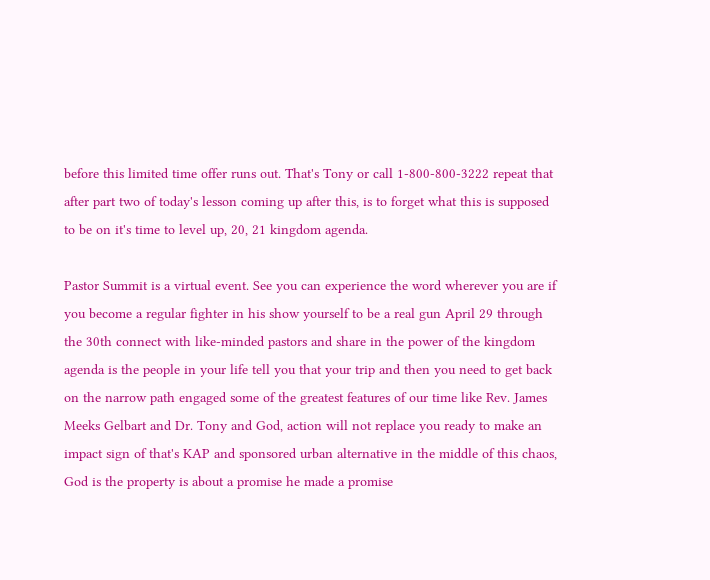before this limited time offer runs out. That's Tony or call 1-800-800-3222 repeat that after part two of today's lesson coming up after this, is to forget what this is supposed to be on it's time to level up, 20, 21 kingdom agenda.

Pastor Summit is a virtual event. See you can experience the word wherever you are if you become a regular fighter in his show yourself to be a real gun April 29 through the 30th connect with like-minded pastors and share in the power of the kingdom agenda is the people in your life tell you that your trip and then you need to get back on the narrow path engaged some of the greatest features of our time like Rev. James Meeks Gelbart and Dr. Tony and God, action will not replace you ready to make an impact sign of that's KAP and sponsored urban alternative in the middle of this chaos, God is the property is about a promise he made a promise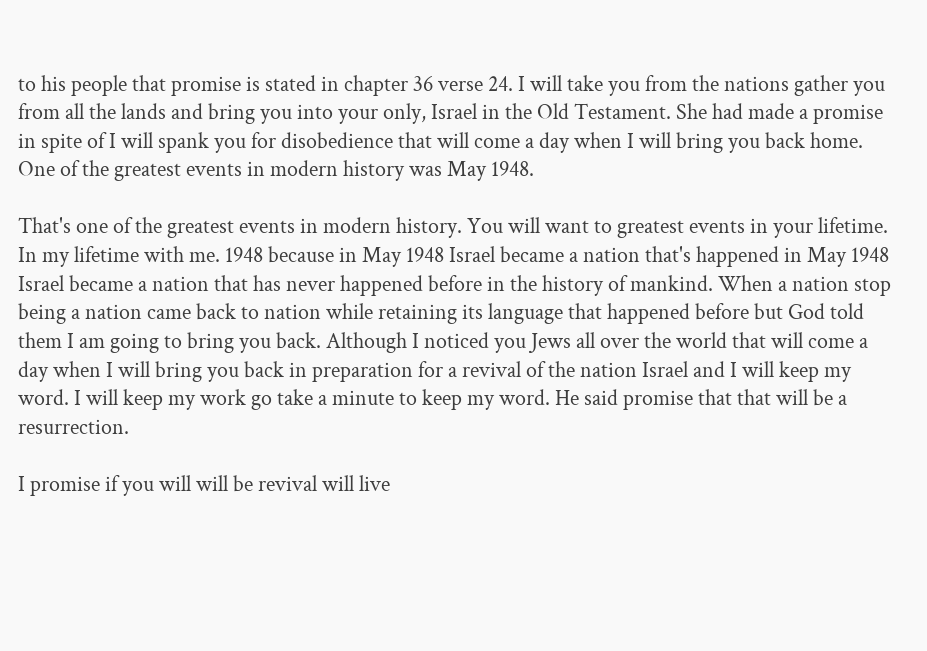to his people that promise is stated in chapter 36 verse 24. I will take you from the nations gather you from all the lands and bring you into your only, Israel in the Old Testament. She had made a promise in spite of I will spank you for disobedience that will come a day when I will bring you back home. One of the greatest events in modern history was May 1948.

That's one of the greatest events in modern history. You will want to greatest events in your lifetime. In my lifetime with me. 1948 because in May 1948 Israel became a nation that's happened in May 1948 Israel became a nation that has never happened before in the history of mankind. When a nation stop being a nation came back to nation while retaining its language that happened before but God told them I am going to bring you back. Although I noticed you Jews all over the world that will come a day when I will bring you back in preparation for a revival of the nation Israel and I will keep my word. I will keep my work go take a minute to keep my word. He said promise that that will be a resurrection.

I promise if you will will be revival will live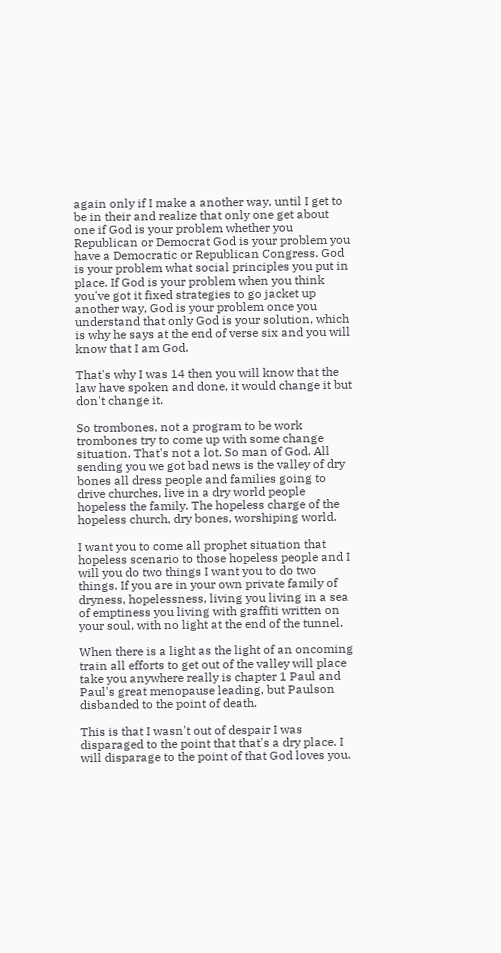again only if I make a another way, until I get to be in their and realize that only one get about one if God is your problem whether you Republican or Democrat God is your problem you have a Democratic or Republican Congress. God is your problem what social principles you put in place. If God is your problem when you think you've got it fixed strategies to go jacket up another way, God is your problem once you understand that only God is your solution, which is why he says at the end of verse six and you will know that I am God.

That's why I was 14 then you will know that the law have spoken and done, it would change it but don't change it.

So trombones, not a program to be work trombones try to come up with some change situation. That's not a lot. So man of God. All sending you we got bad news is the valley of dry bones all dress people and families going to drive churches, live in a dry world people hopeless the family. The hopeless charge of the hopeless church, dry bones, worshiping world.

I want you to come all prophet situation that hopeless scenario to those hopeless people and I will you do two things I want you to do two things. If you are in your own private family of dryness, hopelessness, living you living in a sea of emptiness you living with graffiti written on your soul, with no light at the end of the tunnel.

When there is a light as the light of an oncoming train all efforts to get out of the valley will place take you anywhere really is chapter 1 Paul and Paul's great menopause leading, but Paulson disbanded to the point of death.

This is that I wasn't out of despair I was disparaged to the point that that's a dry place. I will disparage to the point of that God loves you.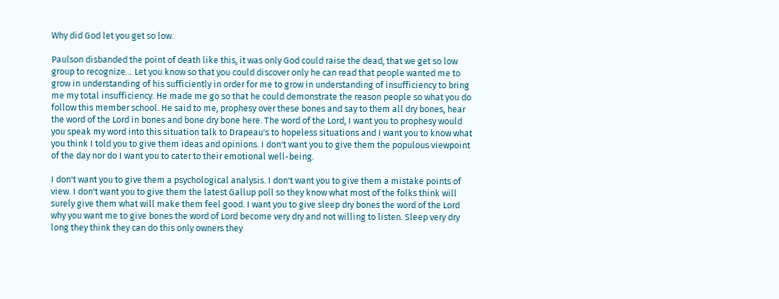Why did God let you get so low.

Paulson disbanded the point of death like this, it was only God could raise the dead, that we get so low group to recognize… Let you know so that you could discover only he can read that people wanted me to grow in understanding of his sufficiently in order for me to grow in understanding of insufficiency to bring me my total insufficiency. He made me go so that he could demonstrate the reason people so what you do follow this member school. He said to me, prophesy over these bones and say to them all dry bones, hear the word of the Lord in bones and bone dry bone here. The word of the Lord, I want you to prophesy would you speak my word into this situation talk to Drapeau's to hopeless situations and I want you to know what you think I told you to give them ideas and opinions. I don't want you to give them the populous viewpoint of the day nor do I want you to cater to their emotional well-being.

I don't want you to give them a psychological analysis. I don't want you to give them a mistake points of view. I don't want you to give them the latest Gallup poll so they know what most of the folks think will surely give them what will make them feel good. I want you to give sleep dry bones the word of the Lord why you want me to give bones the word of Lord become very dry and not willing to listen. Sleep very dry long they think they can do this only owners they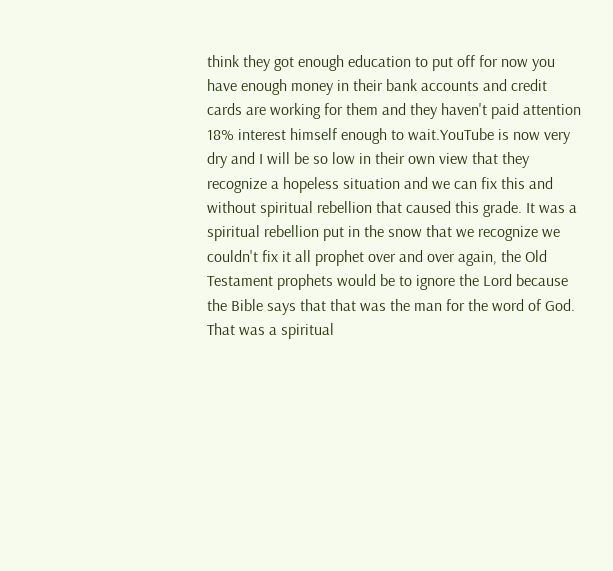think they got enough education to put off for now you have enough money in their bank accounts and credit cards are working for them and they haven't paid attention 18% interest himself enough to wait.YouTube is now very dry and I will be so low in their own view that they recognize a hopeless situation and we can fix this and without spiritual rebellion that caused this grade. It was a spiritual rebellion put in the snow that we recognize we couldn't fix it all prophet over and over again, the Old Testament prophets would be to ignore the Lord because the Bible says that that was the man for the word of God. That was a spiritual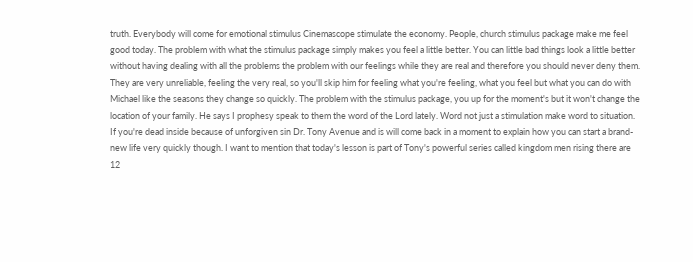truth. Everybody will come for emotional stimulus Cinemascope stimulate the economy. People, church stimulus package make me feel good today. The problem with what the stimulus package simply makes you feel a little better. You can little bad things look a little better without having dealing with all the problems the problem with our feelings while they are real and therefore you should never deny them. They are very unreliable, feeling the very real, so you'll skip him for feeling what you're feeling, what you feel but what you can do with Michael like the seasons they change so quickly. The problem with the stimulus package, you up for the moment's but it won't change the location of your family. He says I prophesy speak to them the word of the Lord lately. Word not just a stimulation make word to situation. If you're dead inside because of unforgiven sin Dr. Tony Avenue and is will come back in a moment to explain how you can start a brand-new life very quickly though. I want to mention that today's lesson is part of Tony's powerful series called kingdom men rising there are 12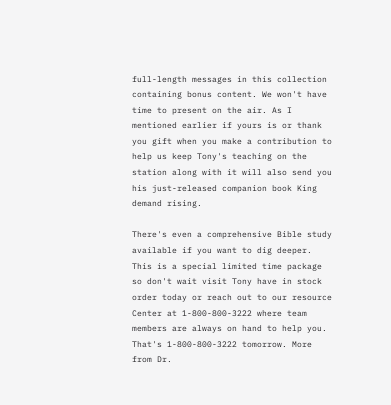full-length messages in this collection containing bonus content. We won't have time to present on the air. As I mentioned earlier if yours is or thank you gift when you make a contribution to help us keep Tony's teaching on the station along with it will also send you his just-released companion book King demand rising.

There's even a comprehensive Bible study available if you want to dig deeper. This is a special limited time package so don't wait visit Tony have in stock order today or reach out to our resource Center at 1-800-800-3222 where team members are always on hand to help you. That's 1-800-800-3222 tomorrow. More from Dr.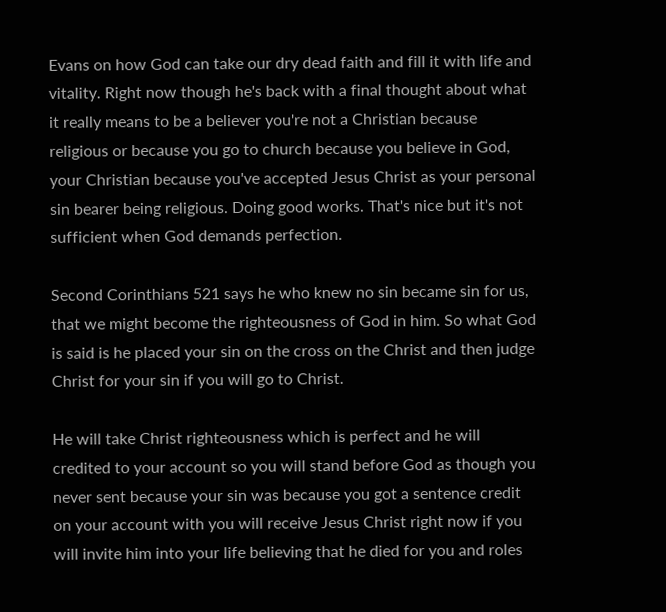Evans on how God can take our dry dead faith and fill it with life and vitality. Right now though he's back with a final thought about what it really means to be a believer you're not a Christian because religious or because you go to church because you believe in God, your Christian because you've accepted Jesus Christ as your personal sin bearer being religious. Doing good works. That's nice but it's not sufficient when God demands perfection.

Second Corinthians 521 says he who knew no sin became sin for us, that we might become the righteousness of God in him. So what God is said is he placed your sin on the cross on the Christ and then judge Christ for your sin if you will go to Christ.

He will take Christ righteousness which is perfect and he will credited to your account so you will stand before God as though you never sent because your sin was because you got a sentence credit on your account with you will receive Jesus Christ right now if you will invite him into your life believing that he died for you and roles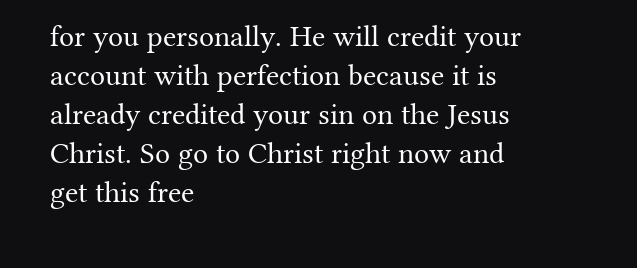for you personally. He will credit your account with perfection because it is already credited your sin on the Jesus Christ. So go to Christ right now and get this free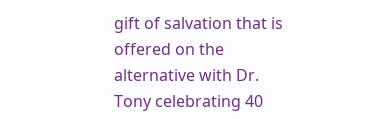gift of salvation that is offered on the alternative with Dr. Tony celebrating 40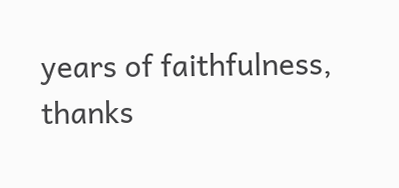years of faithfulness, thanks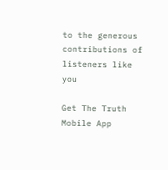to the generous contributions of listeners like you

Get The Truth Mobile App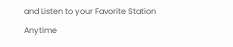and Listen to your Favorite Station Anytime